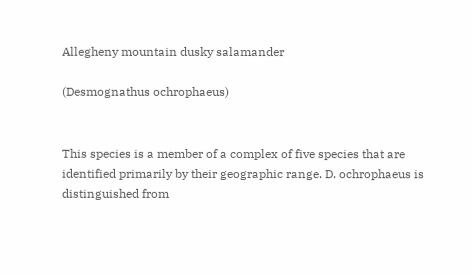Allegheny mountain dusky salamander

(Desmognathus ochrophaeus)


This species is a member of a complex of five species that are identified primarily by their geographic range. D. ochrophaeus is distinguished from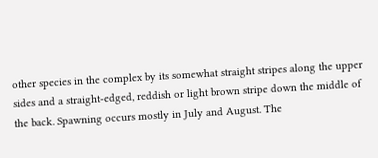other species in the complex by its somewhat straight stripes along the upper sides and a straight-edged, reddish or light brown stripe down the middle of the back. Spawning occurs mostly in July and August. The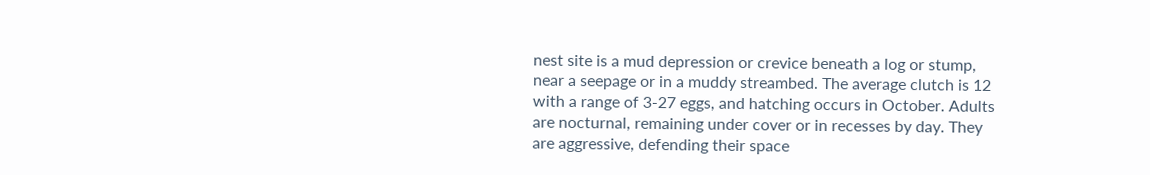nest site is a mud depression or crevice beneath a log or stump, near a seepage or in a muddy streambed. The average clutch is 12 with a range of 3-27 eggs, and hatching occurs in October. Adults are nocturnal, remaining under cover or in recesses by day. They are aggressive, defending their space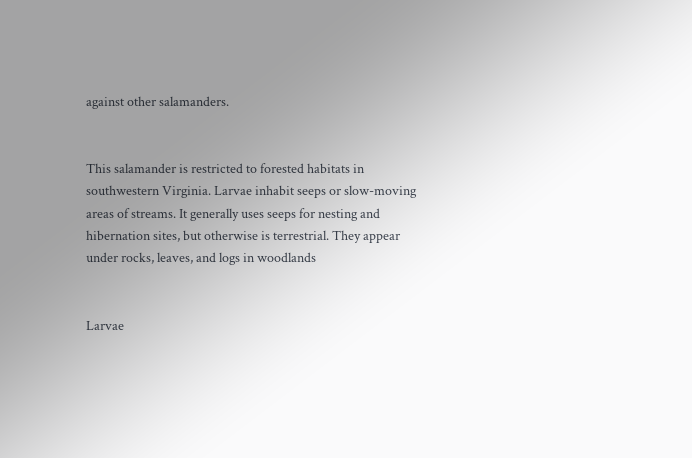against other salamanders.


This salamander is restricted to forested habitats in southwestern Virginia. Larvae inhabit seeps or slow-moving areas of streams. It generally uses seeps for nesting and hibernation sites, but otherwise is terrestrial. They appear under rocks, leaves, and logs in woodlands


Larvae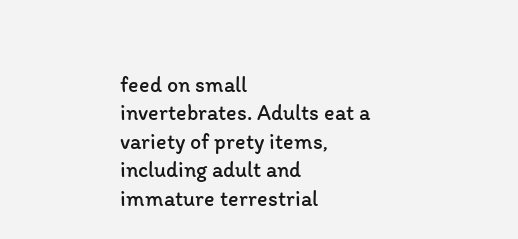feed on small invertebrates. Adults eat a variety of prety items, including adult and immature terrestrial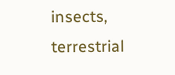insects, terrestrial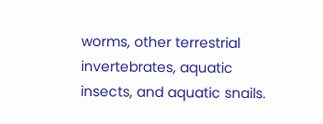worms, other terrestrial invertebrates, aquatic insects, and aquatic snails.